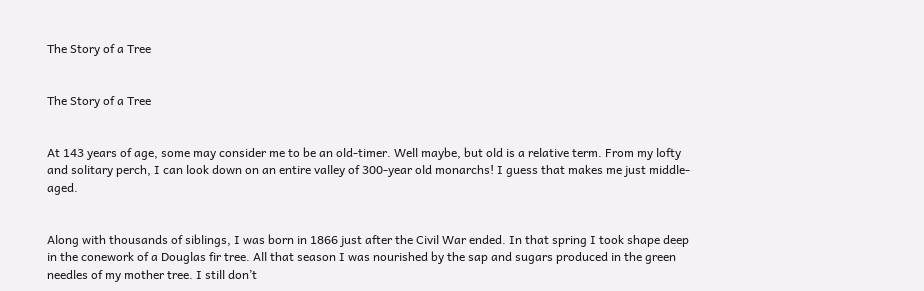The Story of a Tree


The Story of a Tree


At 143 years of age, some may consider me to be an old-timer. Well maybe, but old is a relative term. From my lofty and solitary perch, I can look down on an entire valley of 300-year old monarchs! I guess that makes me just middle-aged.


Along with thousands of siblings, I was born in 1866 just after the Civil War ended. In that spring I took shape deep in the conework of a Douglas fir tree. All that season I was nourished by the sap and sugars produced in the green needles of my mother tree. I still don’t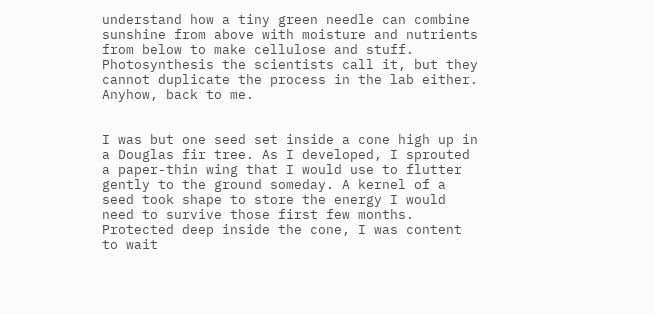understand how a tiny green needle can combine sunshine from above with moisture and nutrients from below to make cellulose and stuff. Photosynthesis the scientists call it, but they cannot duplicate the process in the lab either. Anyhow, back to me.


I was but one seed set inside a cone high up in a Douglas fir tree. As I developed, I sprouted a paper-thin wing that I would use to flutter gently to the ground someday. A kernel of a seed took shape to store the energy I would need to survive those first few months. Protected deep inside the cone, I was content to wait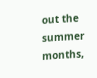out the summer months,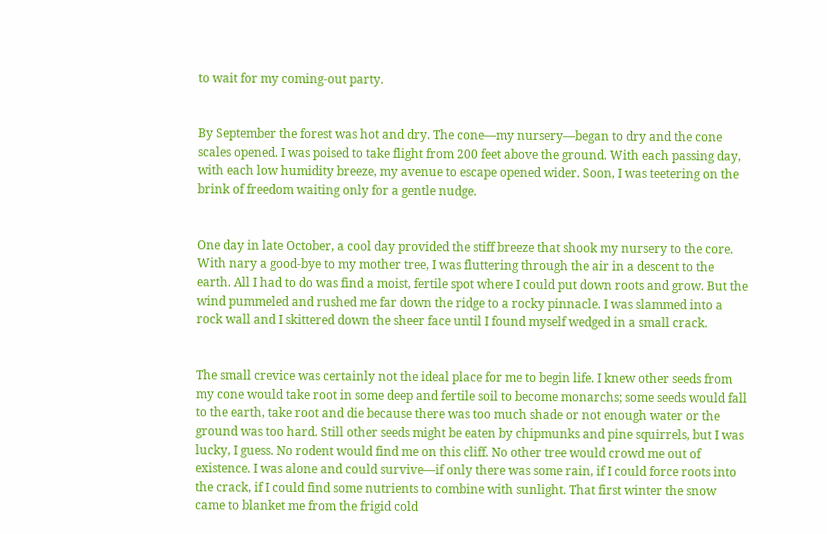to wait for my coming-out party.


By September the forest was hot and dry. The cone—my nursery—began to dry and the cone scales opened. I was poised to take flight from 200 feet above the ground. With each passing day, with each low humidity breeze, my avenue to escape opened wider. Soon, I was teetering on the brink of freedom waiting only for a gentle nudge.


One day in late October, a cool day provided the stiff breeze that shook my nursery to the core. With nary a good-bye to my mother tree, I was fluttering through the air in a descent to the earth. All I had to do was find a moist, fertile spot where I could put down roots and grow. But the wind pummeled and rushed me far down the ridge to a rocky pinnacle. I was slammed into a rock wall and I skittered down the sheer face until I found myself wedged in a small crack.


The small crevice was certainly not the ideal place for me to begin life. I knew other seeds from my cone would take root in some deep and fertile soil to become monarchs; some seeds would fall to the earth, take root and die because there was too much shade or not enough water or the ground was too hard. Still other seeds might be eaten by chipmunks and pine squirrels, but I was lucky, I guess. No rodent would find me on this cliff. No other tree would crowd me out of existence. I was alone and could survive—if only there was some rain, if I could force roots into the crack, if I could find some nutrients to combine with sunlight. That first winter the snow came to blanket me from the frigid cold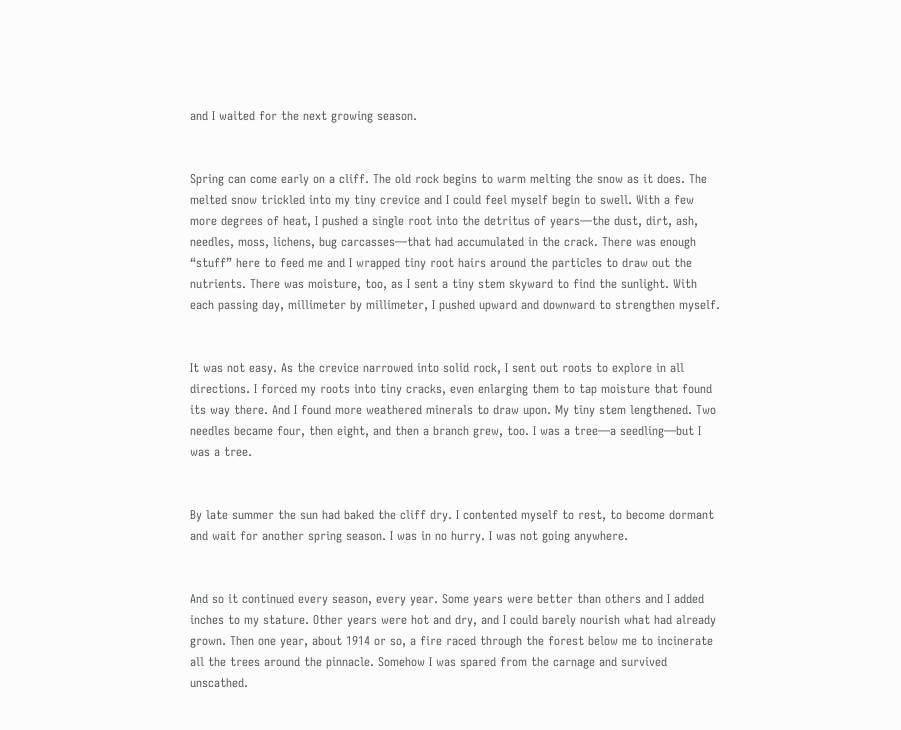and I waited for the next growing season.


Spring can come early on a cliff. The old rock begins to warm melting the snow as it does. The melted snow trickled into my tiny crevice and I could feel myself begin to swell. With a few more degrees of heat, I pushed a single root into the detritus of years—the dust, dirt, ash, needles, moss, lichens, bug carcasses—that had accumulated in the crack. There was enough “stuff” here to feed me and I wrapped tiny root hairs around the particles to draw out the nutrients. There was moisture, too, as I sent a tiny stem skyward to find the sunlight. With each passing day, millimeter by millimeter, I pushed upward and downward to strengthen myself.


It was not easy. As the crevice narrowed into solid rock, I sent out roots to explore in all directions. I forced my roots into tiny cracks, even enlarging them to tap moisture that found its way there. And I found more weathered minerals to draw upon. My tiny stem lengthened. Two needles became four, then eight, and then a branch grew, too. I was a tree—a seedling—but I was a tree.


By late summer the sun had baked the cliff dry. I contented myself to rest, to become dormant and wait for another spring season. I was in no hurry. I was not going anywhere.


And so it continued every season, every year. Some years were better than others and I added inches to my stature. Other years were hot and dry, and I could barely nourish what had already grown. Then one year, about 1914 or so, a fire raced through the forest below me to incinerate all the trees around the pinnacle. Somehow I was spared from the carnage and survived unscathed.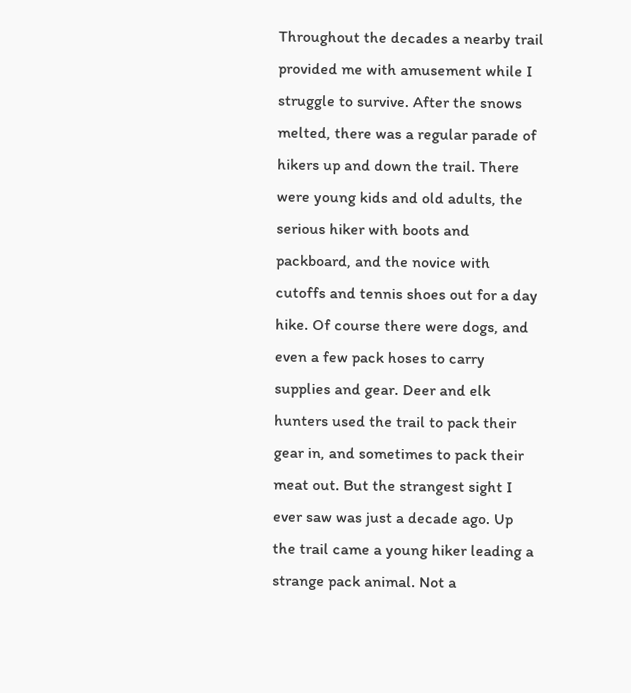Throughout the decades a nearby trail provided me with amusement while I struggle to survive. After the snows melted, there was a regular parade of hikers up and down the trail. There were young kids and old adults, the serious hiker with boots and packboard, and the novice with cutoffs and tennis shoes out for a day hike. Of course there were dogs, and even a few pack hoses to carry supplies and gear. Deer and elk hunters used the trail to pack their gear in, and sometimes to pack their meat out. But the strangest sight I ever saw was just a decade ago. Up the trail came a young hiker leading a strange pack animal. Not a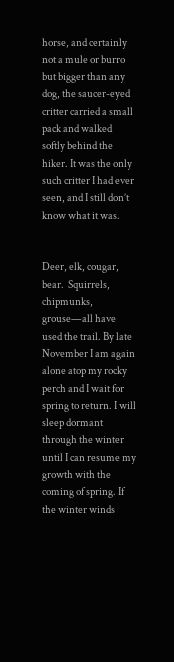horse, and certainly not a mule or burro but bigger than any dog, the saucer-eyed critter carried a small pack and walked softly behind the hiker. It was the only such critter I had ever seen, and I still don’t know what it was.


Deer, elk, cougar, bear.  Squirrels, chipmunks, grouse—all have used the trail. By late November I am again alone atop my rocky perch and I wait for spring to return. I will sleep dormant through the winter until I can resume my growth with the coming of spring. If the winter winds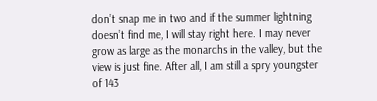don’t snap me in two and if the summer lightning doesn’t find me, I will stay right here. I may never grow as large as the monarchs in the valley, but the view is just fine. After all, I am still a spry youngster of 143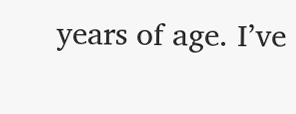years of age. I’ve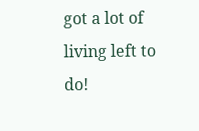got a lot of living left to do!